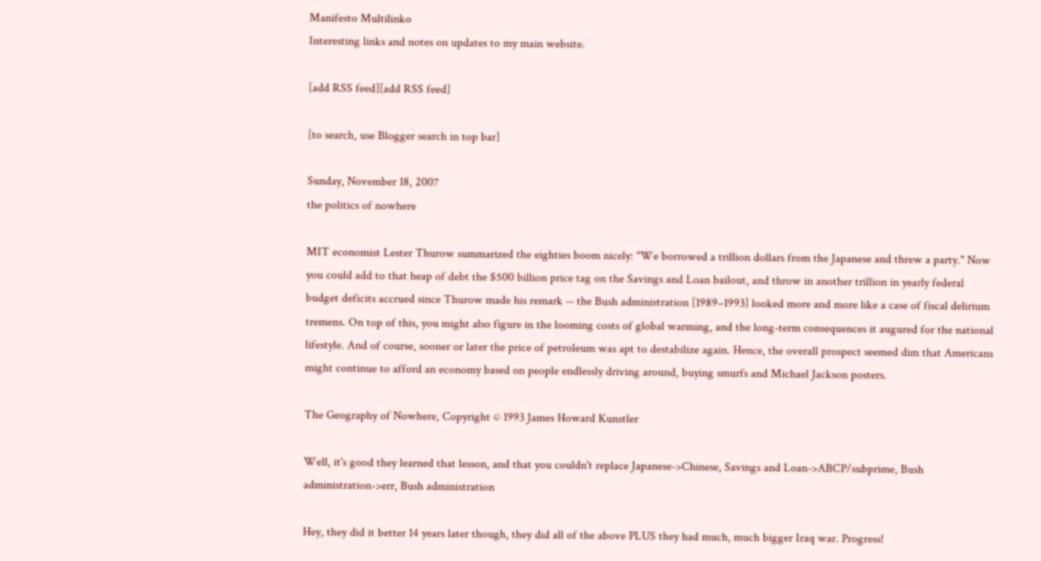Manifesto Multilinko
Interesting links and notes on updates to my main website.

[add RSS feed][add RSS feed]

[to search, use Blogger search in top bar]

Sunday, November 18, 2007
the politics of nowhere

MIT economist Lester Thurow summarized the eighties boom nicely: "We borrowed a trillion dollars from the Japanese and threw a party." Now you could add to that heap of debt the $500 billion price tag on the Savings and Loan bailout, and throw in another trillion in yearly federal budget deficits accrued since Thurow made his remark -- the Bush administration [1989–1993] looked more and more like a case of fiscal delirium tremens. On top of this, you might also figure in the looming costs of global warming, and the long-term consequences it augured for the national lifestyle. And of course, sooner or later the price of petroleum was apt to destabilize again. Hence, the overall prospect seemed dim that Americans might continue to afford an economy based on people endlessly driving around, buying smurfs and Michael Jackson posters.

The Geography of Nowhere, Copyright © 1993 James Howard Kunstler

Well, it's good they learned that lesson, and that you couldn't replace Japanese->Chinese, Savings and Loan->ABCP/subprime, Bush administration->err, Bush administration

Hey, they did it better 14 years later though, they did all of the above PLUS they had much, much bigger Iraq war. Progress!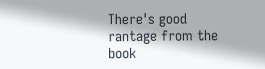There's good rantage from the book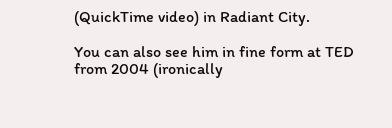(QuickTime video) in Radiant City.

You can also see him in fine form at TED from 2004 (ironically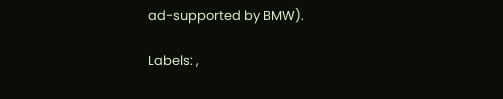ad-supported by BMW).

Labels: ,